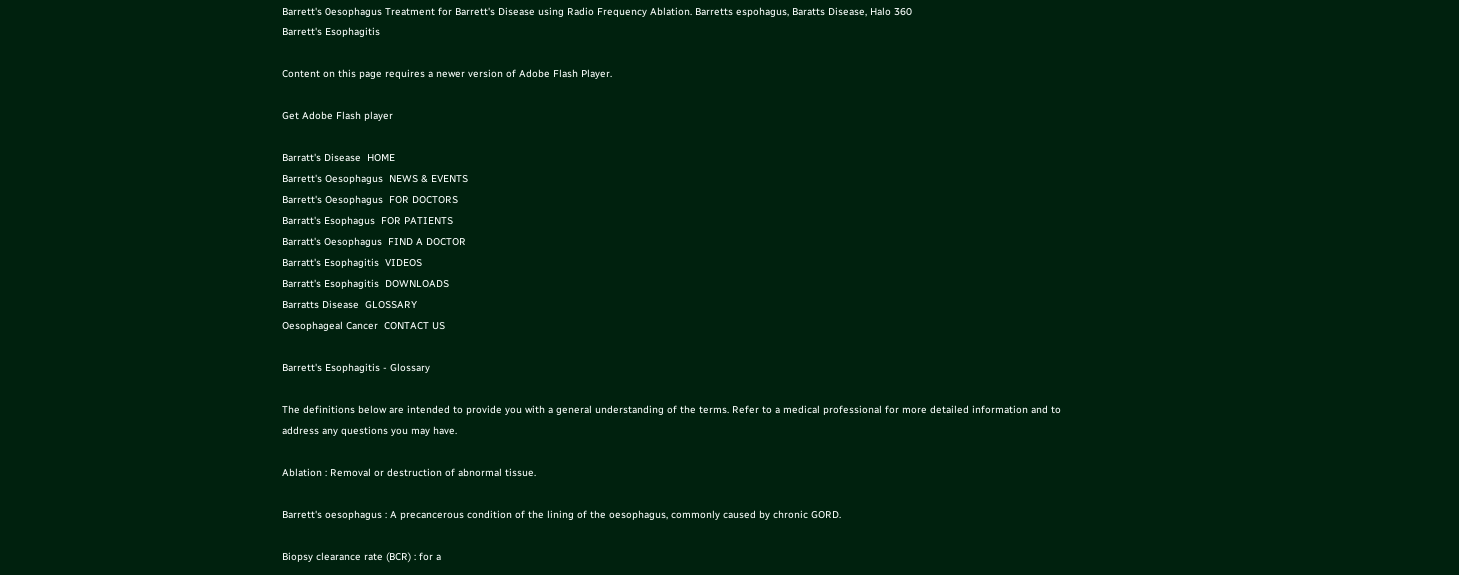Barrett's 0esophagus Treatment for Barrett's Disease using Radio Frequency Ablation. Barretts espohagus, Baratts Disease, Halo 360
Barrett's Esophagitis

Content on this page requires a newer version of Adobe Flash Player.

Get Adobe Flash player

Barratt's Disease  HOME
Barrett's Oesophagus  NEWS & EVENTS
Barrett's Oesophagus  FOR DOCTORS
Barratt's Esophagus  FOR PATIENTS
Barratt's Oesophagus  FIND A DOCTOR
Barratt's Esophagitis  VIDEOS
Barratt's Esophagitis  DOWNLOADS
Barratts Disease  GLOSSARY
Oesophageal Cancer  CONTACT US

Barrett's Esophagitis - Glossary

The definitions below are intended to provide you with a general understanding of the terms. Refer to a medical professional for more detailed information and to address any questions you may have.

Ablation : Removal or destruction of abnormal tissue.

Barrett's oesophagus : A precancerous condition of the lining of the oesophagus, commonly caused by chronic GORD.

Biopsy clearance rate (BCR) : for a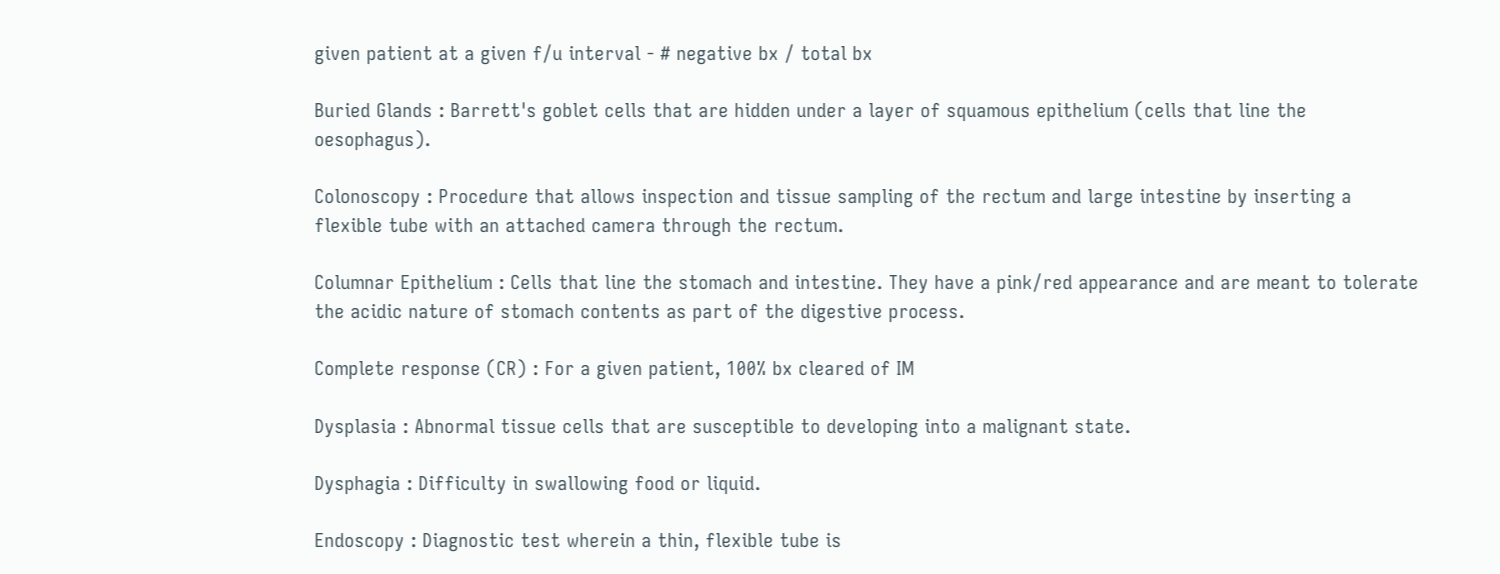given patient at a given f/u interval - # negative bx / total bx

Buried Glands : Barrett's goblet cells that are hidden under a layer of squamous epithelium (cells that line the oesophagus).

Colonoscopy : Procedure that allows inspection and tissue sampling of the rectum and large intestine by inserting a flexible tube with an attached camera through the rectum.

Columnar Epithelium : Cells that line the stomach and intestine. They have a pink/red appearance and are meant to tolerate the acidic nature of stomach contents as part of the digestive process.

Complete response (CR) : For a given patient, 100% bx cleared of IM

Dysplasia : Abnormal tissue cells that are susceptible to developing into a malignant state.

Dysphagia : Difficulty in swallowing food or liquid.

Endoscopy : Diagnostic test wherein a thin, flexible tube is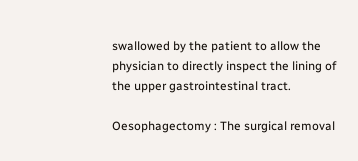swallowed by the patient to allow the physician to directly inspect the lining of the upper gastrointestinal tract.

Oesophagectomy : The surgical removal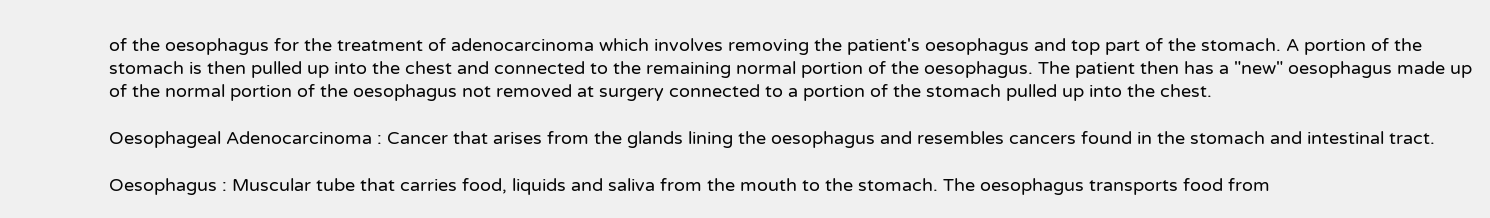of the oesophagus for the treatment of adenocarcinoma which involves removing the patient's oesophagus and top part of the stomach. A portion of the stomach is then pulled up into the chest and connected to the remaining normal portion of the oesophagus. The patient then has a "new" oesophagus made up of the normal portion of the oesophagus not removed at surgery connected to a portion of the stomach pulled up into the chest.

Oesophageal Adenocarcinoma : Cancer that arises from the glands lining the oesophagus and resembles cancers found in the stomach and intestinal tract.

Oesophagus : Muscular tube that carries food, liquids and saliva from the mouth to the stomach. The oesophagus transports food from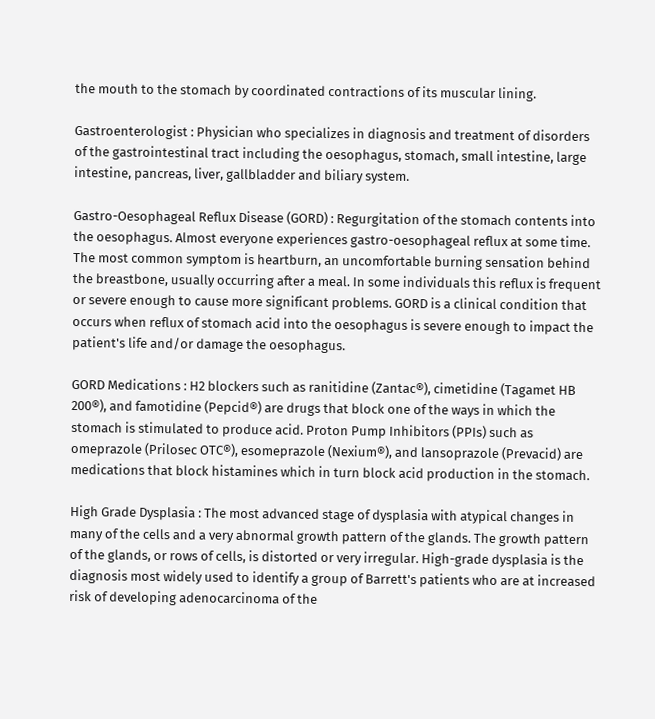the mouth to the stomach by coordinated contractions of its muscular lining.

Gastroenterologist : Physician who specializes in diagnosis and treatment of disorders of the gastrointestinal tract including the oesophagus, stomach, small intestine, large intestine, pancreas, liver, gallbladder and biliary system.

Gastro-Oesophageal Reflux Disease (GORD) : Regurgitation of the stomach contents into the oesophagus. Almost everyone experiences gastro-oesophageal reflux at some time. The most common symptom is heartburn, an uncomfortable burning sensation behind the breastbone, usually occurring after a meal. In some individuals this reflux is frequent or severe enough to cause more significant problems. GORD is a clinical condition that occurs when reflux of stomach acid into the oesophagus is severe enough to impact the patient's life and/or damage the oesophagus.

GORD Medications : H2 blockers such as ranitidine (Zantac®), cimetidine (Tagamet HB 200®), and famotidine (Pepcid®) are drugs that block one of the ways in which the stomach is stimulated to produce acid. Proton Pump Inhibitors (PPIs) such as omeprazole (Prilosec OTC®), esomeprazole (Nexium®), and lansoprazole (Prevacid) are medications that block histamines which in turn block acid production in the stomach.

High Grade Dysplasia : The most advanced stage of dysplasia with atypical changes in many of the cells and a very abnormal growth pattern of the glands. The growth pattern of the glands, or rows of cells, is distorted or very irregular. High-grade dysplasia is the diagnosis most widely used to identify a group of Barrett's patients who are at increased risk of developing adenocarcinoma of the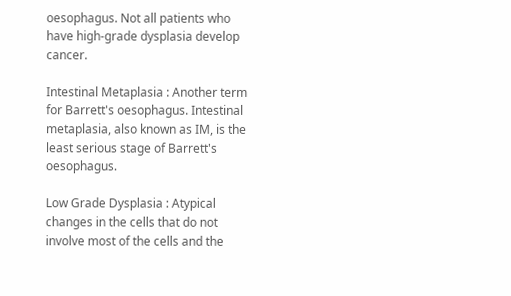oesophagus. Not all patients who have high-grade dysplasia develop cancer.

Intestinal Metaplasia : Another term for Barrett's oesophagus. Intestinal metaplasia, also known as IM, is the least serious stage of Barrett's oesophagus.

Low Grade Dysplasia : Atypical changes in the cells that do not involve most of the cells and the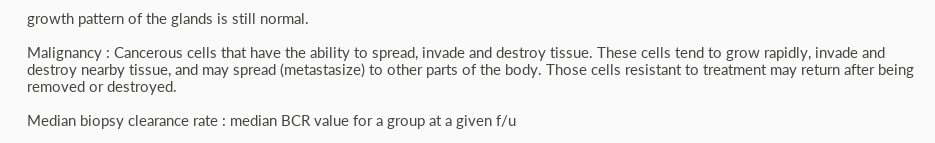growth pattern of the glands is still normal.

Malignancy : Cancerous cells that have the ability to spread, invade and destroy tissue. These cells tend to grow rapidly, invade and destroy nearby tissue, and may spread (metastasize) to other parts of the body. Those cells resistant to treatment may return after being removed or destroyed.

Median biopsy clearance rate : median BCR value for a group at a given f/u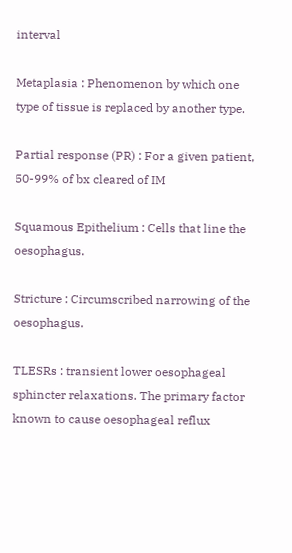interval

Metaplasia : Phenomenon by which one type of tissue is replaced by another type.

Partial response (PR) : For a given patient, 50-99% of bx cleared of IM

Squamous Epithelium : Cells that line the oesophagus.

Stricture : Circumscribed narrowing of the oesophagus.

TLESRs : transient lower oesophageal sphincter relaxations. The primary factor known to cause oesophageal reflux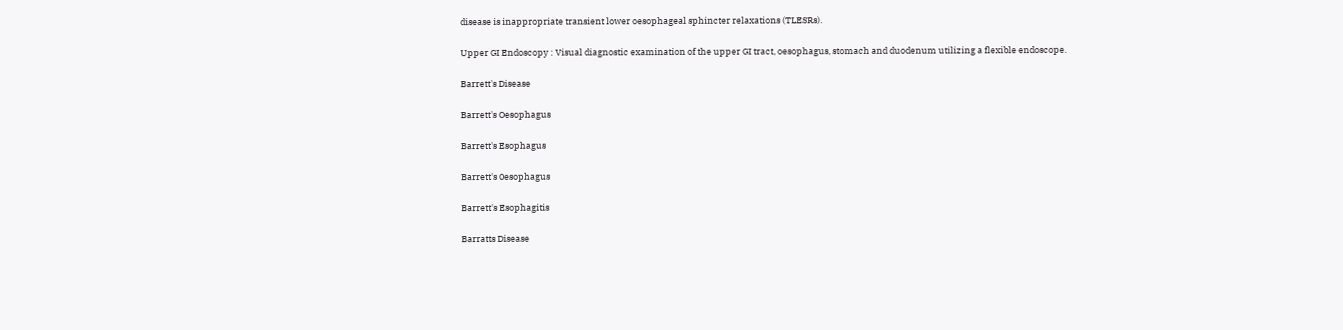disease is inappropriate transient lower oesophageal sphincter relaxations (TLESRs).

Upper GI Endoscopy : Visual diagnostic examination of the upper GI tract, oesophagus, stomach and duodenum utilizing a flexible endoscope.

Barrett's Disease

Barrett's Oesophagus

Barrett's Esophagus

Barrett's 0esophagus

Barrett's Esophagitis

Barratts Disease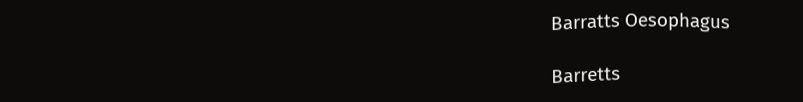Barratts Oesophagus

Barretts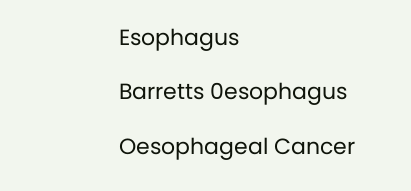Esophagus

Barretts 0esophagus

Oesophageal Cancer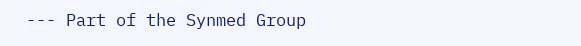--- Part of the Synmed Group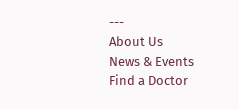---
About Us
News & Events
Find a Doctor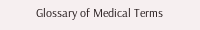Glossary of Medical Terms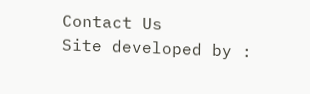Contact Us
Site developed by :